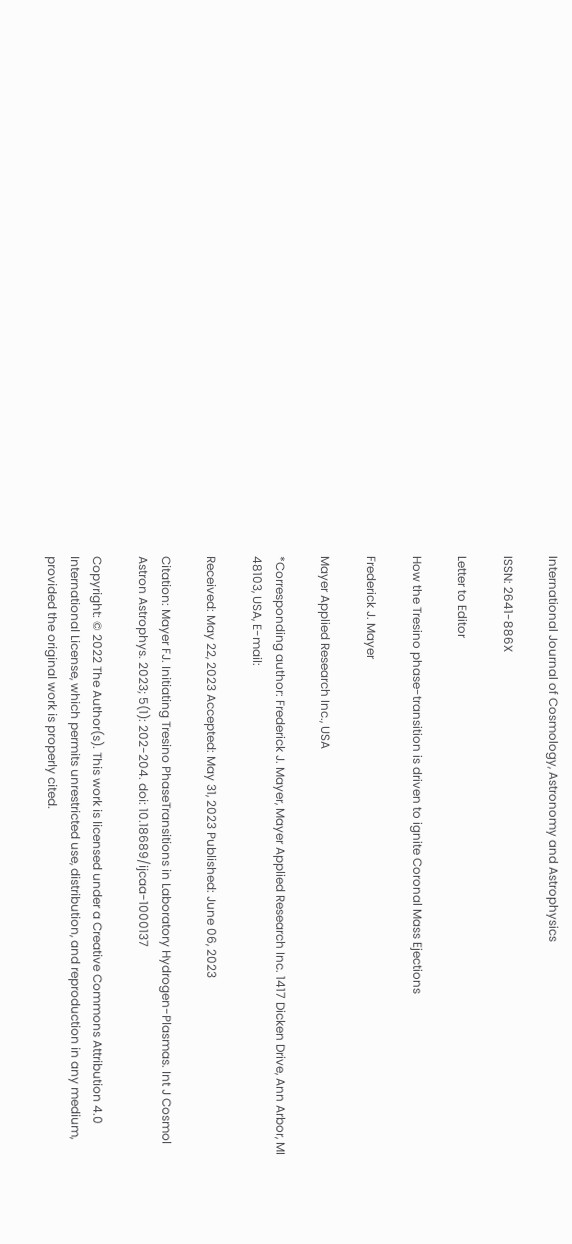International Journal of Cosmology, Astronomy and Astrophysics

ISSN: 2641-886X

Letter to Editor

How the Tresino phase-transition is driven to ignite Coronal Mass Ejections

Frederick J. Mayer

Mayer Applied Research Inc., USA

*Corresponding author: Frederick J. Mayer, Mayer Applied Research Inc. 1417 Dicken Drive, Ann Arbor, MI 48103, USA, E-mail:

Received: May 22, 2023 Accepted: May 31, 2023 Published: June 06, 2023

Citation: Mayer FJ. Initiating Tresino PhaseTransitions in Laboratory Hydrogen-Plasmas. Int J Cosmol Astron Astrophys. 2023; 5(1): 202-204. doi: 10.18689/ijcaa-1000137

Copyright: © 2022 The Author(s). This work is licensed under a Creative Commons Attribution 4.0 International License, which permits unrestricted use, distribution, and reproduction in any medium, provided the original work is properly cited.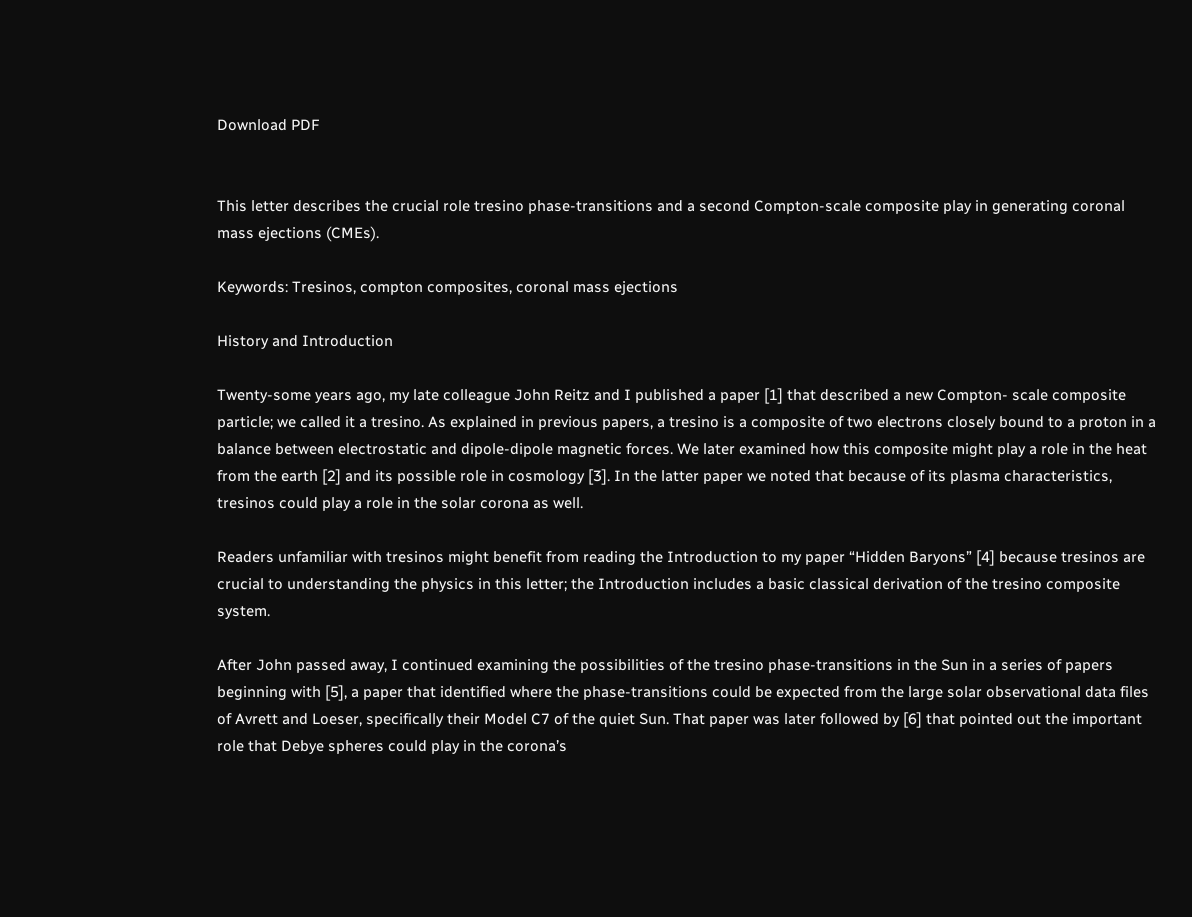Download PDF


This letter describes the crucial role tresino phase-transitions and a second Compton-scale composite play in generating coronal mass ejections (CMEs).

Keywords: Tresinos, compton composites, coronal mass ejections

History and Introduction

Twenty-some years ago, my late colleague John Reitz and I published a paper [1] that described a new Compton- scale composite particle; we called it a tresino. As explained in previous papers, a tresino is a composite of two electrons closely bound to a proton in a balance between electrostatic and dipole-dipole magnetic forces. We later examined how this composite might play a role in the heat from the earth [2] and its possible role in cosmology [3]. In the latter paper we noted that because of its plasma characteristics, tresinos could play a role in the solar corona as well.

Readers unfamiliar with tresinos might benefit from reading the Introduction to my paper “Hidden Baryons” [4] because tresinos are crucial to understanding the physics in this letter; the Introduction includes a basic classical derivation of the tresino composite system.

After John passed away, I continued examining the possibilities of the tresino phase-transitions in the Sun in a series of papers beginning with [5], a paper that identified where the phase-transitions could be expected from the large solar observational data files of Avrett and Loeser, specifically their Model C7 of the quiet Sun. That paper was later followed by [6] that pointed out the important role that Debye spheres could play in the corona’s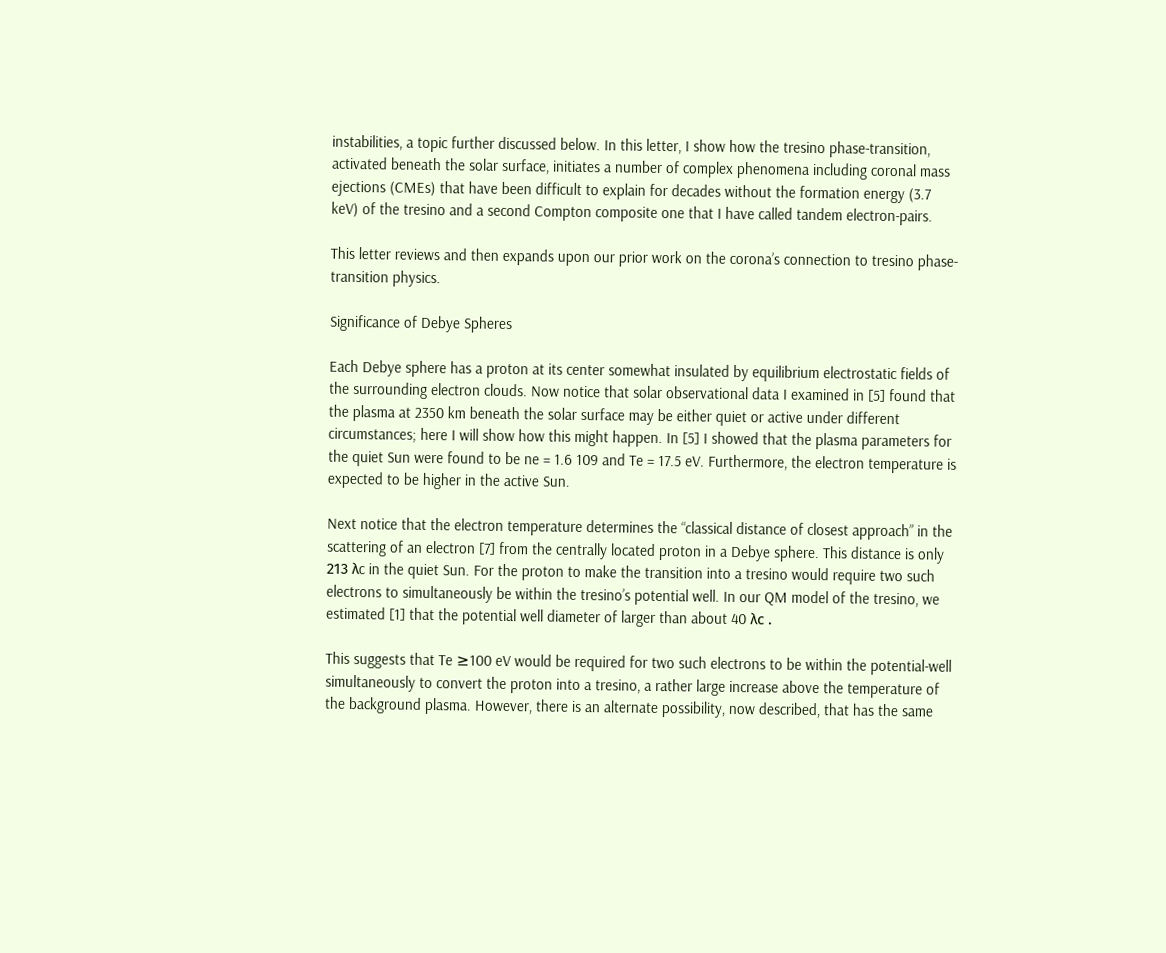instabilities, a topic further discussed below. In this letter, I show how the tresino phase-transition, activated beneath the solar surface, initiates a number of complex phenomena including coronal mass ejections (CMEs) that have been difficult to explain for decades without the formation energy (3.7 keV) of the tresino and a second Compton composite one that I have called tandem electron-pairs.

This letter reviews and then expands upon our prior work on the corona’s connection to tresino phase-transition physics.

Significance of Debye Spheres

Each Debye sphere has a proton at its center somewhat insulated by equilibrium electrostatic fields of the surrounding electron clouds. Now notice that solar observational data I examined in [5] found that the plasma at 2350 km beneath the solar surface may be either quiet or active under different circumstances; here I will show how this might happen. In [5] I showed that the plasma parameters for the quiet Sun were found to be ne = 1.6 109 and Te = 17.5 eV. Furthermore, the electron temperature is expected to be higher in the active Sun.

Next notice that the electron temperature determines the “classical distance of closest approach” in the scattering of an electron [7] from the centrally located proton in a Debye sphere. This distance is only 213 λc in the quiet Sun. For the proton to make the transition into a tresino would require two such electrons to simultaneously be within the tresino’s potential well. In our QM model of the tresino, we estimated [1] that the potential well diameter of larger than about 40 λc .

This suggests that Te ≥100 eV would be required for two such electrons to be within the potential-well simultaneously to convert the proton into a tresino, a rather large increase above the temperature of the background plasma. However, there is an alternate possibility, now described, that has the same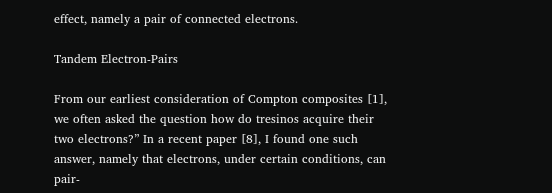effect, namely a pair of connected electrons.

Tandem Electron-Pairs

From our earliest consideration of Compton composites [1], we often asked the question how do tresinos acquire their two electrons?” In a recent paper [8], I found one such answer, namely that electrons, under certain conditions, can pair-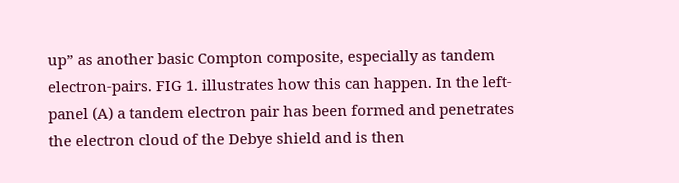up” as another basic Compton composite, especially as tandem electron-pairs. FIG 1. illustrates how this can happen. In the left-panel (A) a tandem electron pair has been formed and penetrates the electron cloud of the Debye shield and is then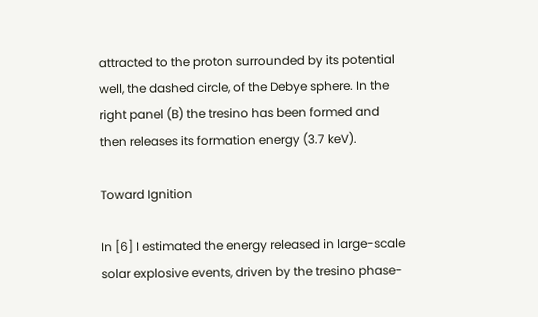attracted to the proton surrounded by its potential well, the dashed circle, of the Debye sphere. In the right panel (B) the tresino has been formed and then releases its formation energy (3.7 keV).

Toward Ignition

In [6] I estimated the energy released in large-scale solar explosive events, driven by the tresino phase-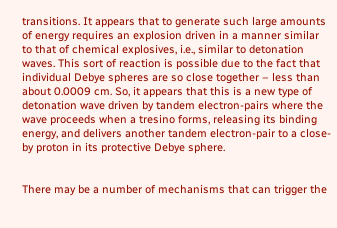transitions. It appears that to generate such large amounts of energy requires an explosion driven in a manner similar to that of chemical explosives, i.e., similar to detonation waves. This sort of reaction is possible due to the fact that individual Debye spheres are so close together – less than about 0.0009 cm. So, it appears that this is a new type of detonation wave driven by tandem electron-pairs where the wave proceeds when a tresino forms, releasing its binding energy, and delivers another tandem electron-pair to a close-by proton in its protective Debye sphere.


There may be a number of mechanisms that can trigger the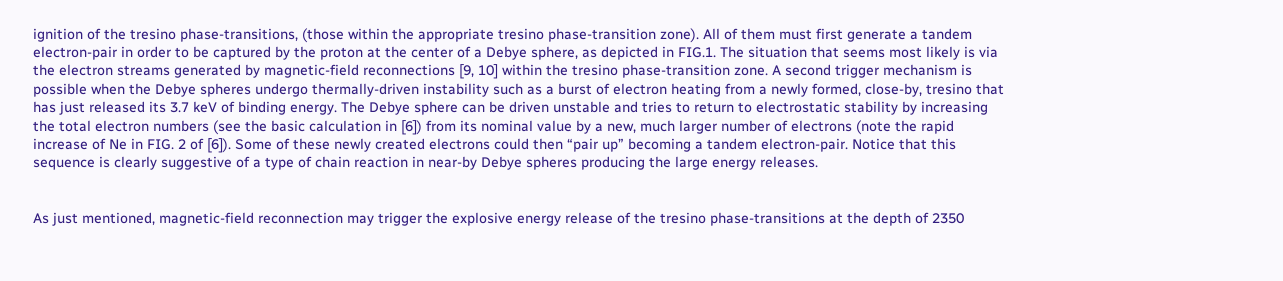ignition of the tresino phase-transitions, (those within the appropriate tresino phase-transition zone). All of them must first generate a tandem electron-pair in order to be captured by the proton at the center of a Debye sphere, as depicted in FIG.1. The situation that seems most likely is via the electron streams generated by magnetic-field reconnections [9, 10] within the tresino phase-transition zone. A second trigger mechanism is possible when the Debye spheres undergo thermally-driven instability such as a burst of electron heating from a newly formed, close-by, tresino that has just released its 3.7 keV of binding energy. The Debye sphere can be driven unstable and tries to return to electrostatic stability by increasing the total electron numbers (see the basic calculation in [6]) from its nominal value by a new, much larger number of electrons (note the rapid increase of Ne in FIG. 2 of [6]). Some of these newly created electrons could then “pair up” becoming a tandem electron-pair. Notice that this sequence is clearly suggestive of a type of chain reaction in near-by Debye spheres producing the large energy releases.


As just mentioned, magnetic-field reconnection may trigger the explosive energy release of the tresino phase-transitions at the depth of 2350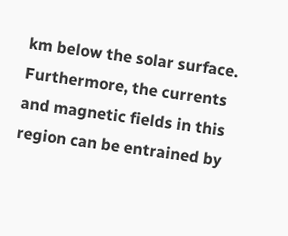km below the solar surface. Furthermore, the currents and magnetic fields in this region can be entrained by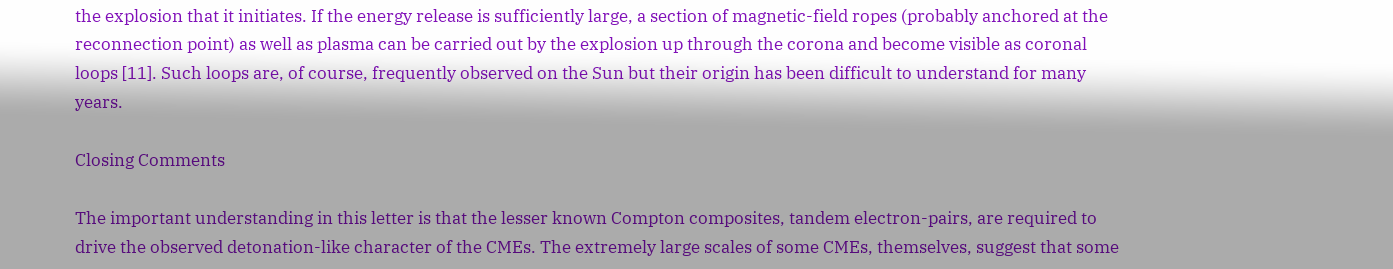the explosion that it initiates. If the energy release is sufficiently large, a section of magnetic-field ropes (probably anchored at the reconnection point) as well as plasma can be carried out by the explosion up through the corona and become visible as coronal loops [11]. Such loops are, of course, frequently observed on the Sun but their origin has been difficult to understand for many years.

Closing Comments

The important understanding in this letter is that the lesser known Compton composites, tandem electron-pairs, are required to drive the observed detonation-like character of the CMEs. The extremely large scales of some CMEs, themselves, suggest that some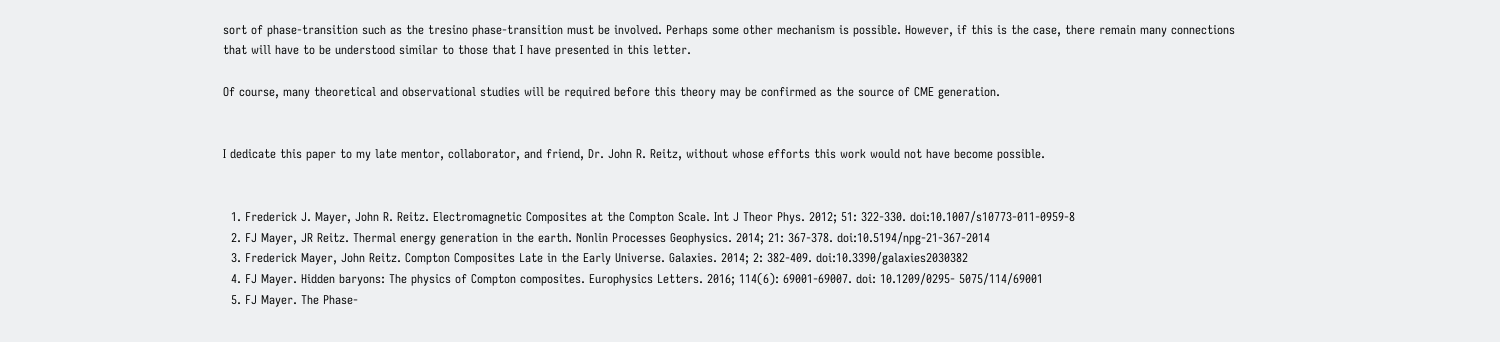sort of phase-transition such as the tresino phase-transition must be involved. Perhaps some other mechanism is possible. However, if this is the case, there remain many connections that will have to be understood similar to those that I have presented in this letter.

Of course, many theoretical and observational studies will be required before this theory may be confirmed as the source of CME generation.


I dedicate this paper to my late mentor, collaborator, and friend, Dr. John R. Reitz, without whose efforts this work would not have become possible.


  1. Frederick J. Mayer, John R. Reitz. Electromagnetic Composites at the Compton Scale. Int J Theor Phys. 2012; 51: 322-330. doi:10.1007/s10773-011-0959-8
  2. FJ Mayer, JR Reitz. Thermal energy generation in the earth. Nonlin Processes Geophysics. 2014; 21: 367-378. doi:10.5194/npg-21-367-2014
  3. Frederick Mayer, John Reitz. Compton Composites Late in the Early Universe. Galaxies. 2014; 2: 382-409. doi:10.3390/galaxies2030382
  4. FJ Mayer. Hidden baryons: The physics of Compton composites. Europhysics Letters. 2016; 114(6): 69001-69007. doi: 10.1209/0295- 5075/114/69001
  5. FJ Mayer. The Phase-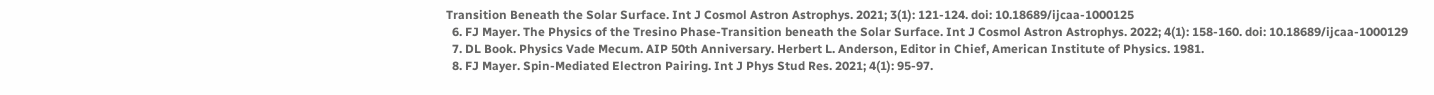Transition Beneath the Solar Surface. Int J Cosmol Astron Astrophys. 2021; 3(1): 121-124. doi: 10.18689/ijcaa-1000125
  6. FJ Mayer. The Physics of the Tresino Phase-Transition beneath the Solar Surface. Int J Cosmol Astron Astrophys. 2022; 4(1): 158-160. doi: 10.18689/ijcaa-1000129
  7. DL Book. Physics Vade Mecum. AIP 50th Anniversary. Herbert L. Anderson, Editor in Chief, American Institute of Physics. 1981.
  8. FJ Mayer. Spin-Mediated Electron Pairing. Int J Phys Stud Res. 2021; 4(1): 95-97.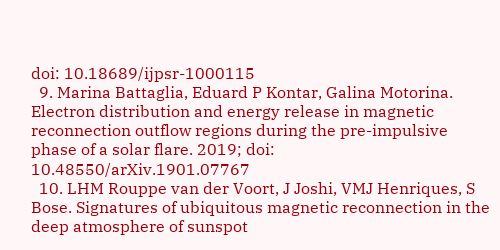doi: 10.18689/ijpsr-1000115
  9. Marina Battaglia, Eduard P Kontar, Galina Motorina. Electron distribution and energy release in magnetic reconnection outflow regions during the pre-impulsive phase of a solar flare. 2019; doi: 10.48550/arXiv.1901.07767
  10. LHM Rouppe van der Voort, J Joshi, VMJ Henriques, S Bose. Signatures of ubiquitous magnetic reconnection in the deep atmosphere of sunspot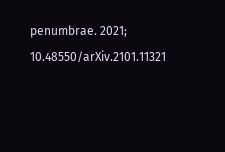penumbrae. 2021; 10.48550/arXiv.2101.11321